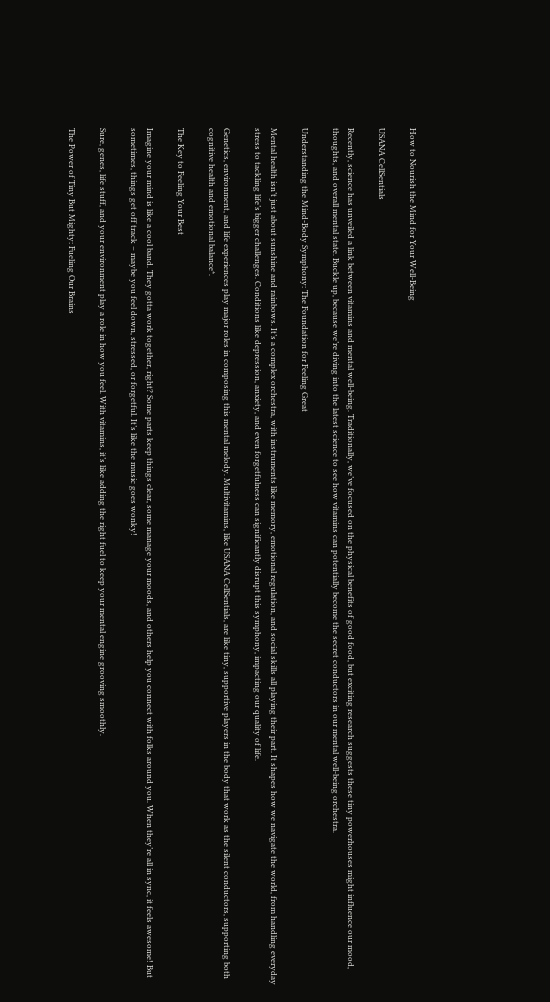How to Nourish the Mind for Your Well-Being

USANA CellSentials

Recently, science has unveiled a link between vitamins and mental well-being. Traditionally, we’ve focused on the physical benefits of good food, but exciting research suggests these tiny powerhouses might influence our mood, thoughts, and overall mental state. Buckle up, because we’re diving into the latest science to see how vitamins can potentially become the secret conductors in our mental well-being orchestra.

Understanding the Mind-Body Symphony: The Foundation for Feeling Great

Mental health isn’t just about sunshine and rainbows. It’s a complex orchestra, with instruments like memory, emotional regulation, and social skills all playing their part. It shapes how we navigate the world, from handling everyday stress to tackling life’s bigger challenges. Conditions like depression, anxiety, and even forgetfulness can significantly disrupt this symphony, impacting our quality of life.

Genetics, environment, and life experiences play major roles in composing this mental melody. Multivitamins, like USANA CellSentials, are like tiny, supportive players in the body that work as the silent conductors, supporting both cognitive health and emotional balance*.

The Key to Feeling Your Best

Imagine your mind is like a cool band. They gotta work together, right? Some parts keep things clear, some manage your moods, and others help you connect with folks around you. When they’re all in sync, it feels awesome! But sometimes, things get off track – maybe you feel down, stressed, or forgetful. It’s like the music goes wonky!

Sure, genes, life stuff, and your environment play a role in how you feel. With vitamins, it’s like adding the right fuel to keep your mental engine grooving smoothly.

The Power of Tiny But Mighty: Fueling Our Brains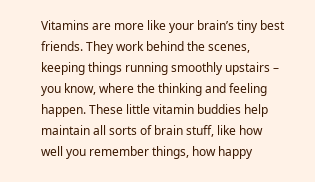Vitamins are more like your brain’s tiny best friends. They work behind the scenes, keeping things running smoothly upstairs – you know, where the thinking and feeling happen. These little vitamin buddies help maintain all sorts of brain stuff, like how well you remember things, how happy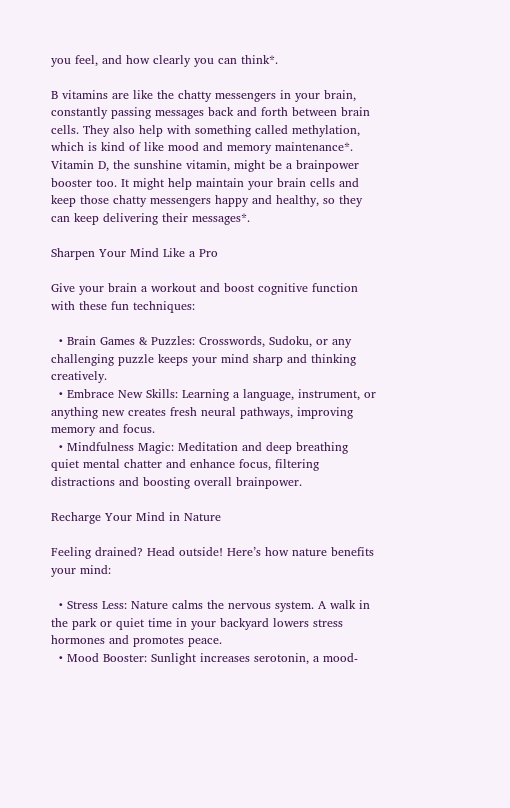you feel, and how clearly you can think*.

B vitamins are like the chatty messengers in your brain, constantly passing messages back and forth between brain cells. They also help with something called methylation, which is kind of like mood and memory maintenance*. Vitamin D, the sunshine vitamin, might be a brainpower booster too. It might help maintain your brain cells and keep those chatty messengers happy and healthy, so they can keep delivering their messages*.

Sharpen Your Mind Like a Pro

Give your brain a workout and boost cognitive function with these fun techniques:

  • Brain Games & Puzzles: Crosswords, Sudoku, or any challenging puzzle keeps your mind sharp and thinking creatively.
  • Embrace New Skills: Learning a language, instrument, or anything new creates fresh neural pathways, improving memory and focus.
  • Mindfulness Magic: Meditation and deep breathing quiet mental chatter and enhance focus, filtering distractions and boosting overall brainpower.

Recharge Your Mind in Nature

Feeling drained? Head outside! Here’s how nature benefits your mind:

  • Stress Less: Nature calms the nervous system. A walk in the park or quiet time in your backyard lowers stress hormones and promotes peace.
  • Mood Booster: Sunlight increases serotonin, a mood-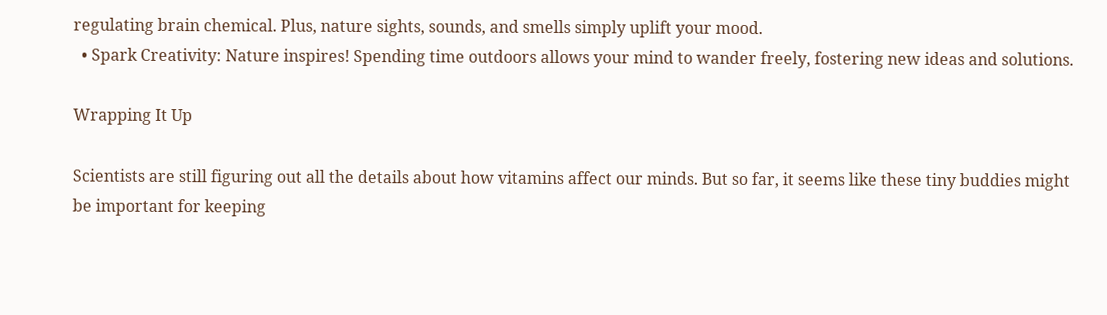regulating brain chemical. Plus, nature sights, sounds, and smells simply uplift your mood.
  • Spark Creativity: Nature inspires! Spending time outdoors allows your mind to wander freely, fostering new ideas and solutions.

Wrapping It Up

Scientists are still figuring out all the details about how vitamins affect our minds. But so far, it seems like these tiny buddies might be important for keeping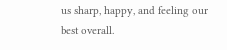us sharp, happy, and feeling our best overall.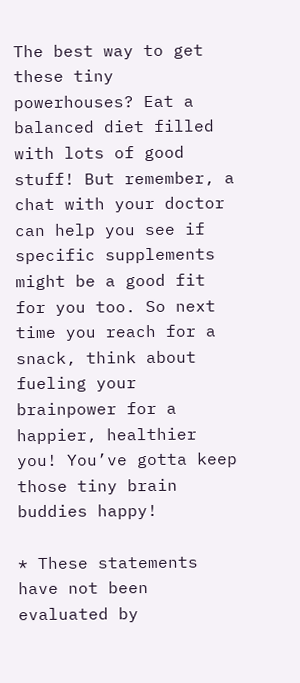The best way to get these tiny powerhouses? Eat a balanced diet filled with lots of good stuff! But remember, a chat with your doctor can help you see if specific supplements might be a good fit for you too. So next time you reach for a snack, think about fueling your brainpower for a happier, healthier you! You’ve gotta keep those tiny brain buddies happy!

* These statements have not been evaluated by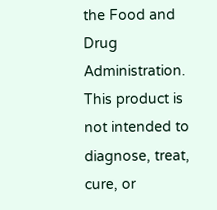the Food and Drug Administration. This product is not intended to diagnose, treat, cure, or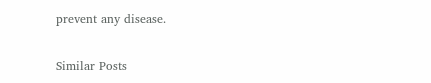prevent any disease.

Similar Posts